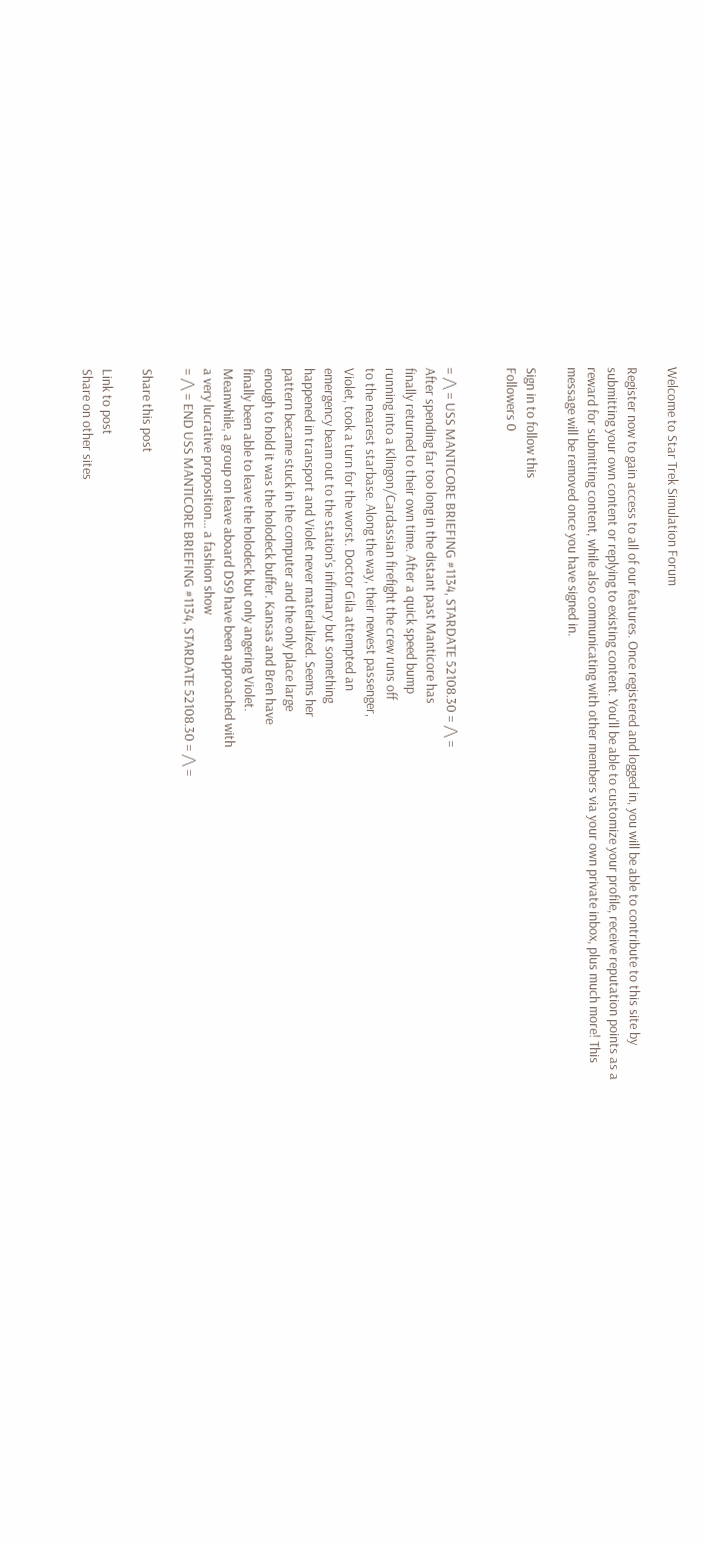Welcome to Star Trek Simulation Forum

Register now to gain access to all of our features. Once registered and logged in, you will be able to contribute to this site by submitting your own content or replying to existing content. You'll be able to customize your profile, receive reputation points as a reward for submitting content, while also communicating with other members via your own private inbox, plus much more! This message will be removed once you have signed in.

Sign in to follow this
Followers 0


= /\ = USS MANTICORE BRIEFING #1134, STARDATE 52108.30 = /\ =
After spending far too long in the distant past Manticore has
finally returned to their own time. After a quick speed bump
running into a Klingon/Cardassian firefight the crew runs off
to the nearest starbase. Along the way, their newest passenger,
Violet, took a turn for the worst. Doctor Gila attempted an
emergency beam out to the station's infirmary but something
happened in transport and Violet never materialized. Seems her
pattern became stuck in the computer and the only place large
enough to hold it was the holodeck buffer. Kansas and Bren have
finally been able to leave the holodeck but only angering Violet.
Meanwhile, a group on leave aboard DS9 have been approached with
a very lucrative proposition... a fashion show
= /\ = END USS MANTICORE BRIEFING #1134, STARDATE 52108.30 = /\ =

Share this post

Link to post
Share on other sites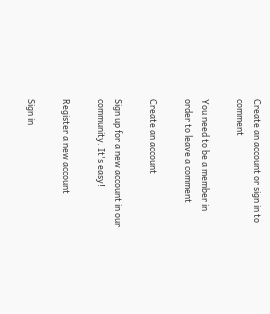Create an account or sign in to comment

You need to be a member in order to leave a comment

Create an account

Sign up for a new account in our community. It's easy!

Register a new account

Sign in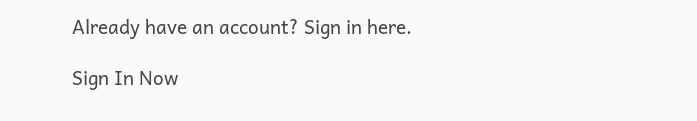Already have an account? Sign in here.

Sign In Now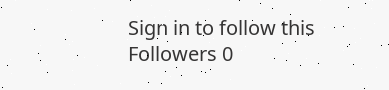Sign in to follow this
Followers 0